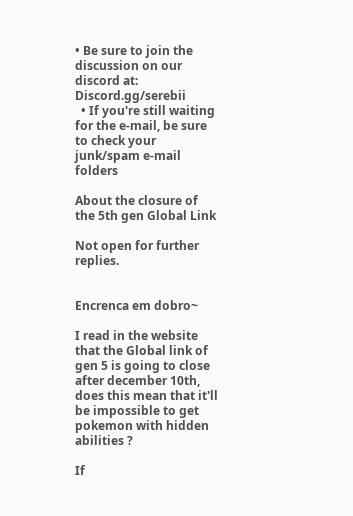• Be sure to join the discussion on our discord at: Discord.gg/serebii
  • If you're still waiting for the e-mail, be sure to check your junk/spam e-mail folders

About the closure of the 5th gen Global Link

Not open for further replies.


Encrenca em dobro~

I read in the website that the Global link of gen 5 is going to close after december 10th, does this mean that it'll be impossible to get pokemon with hidden abilities ?

If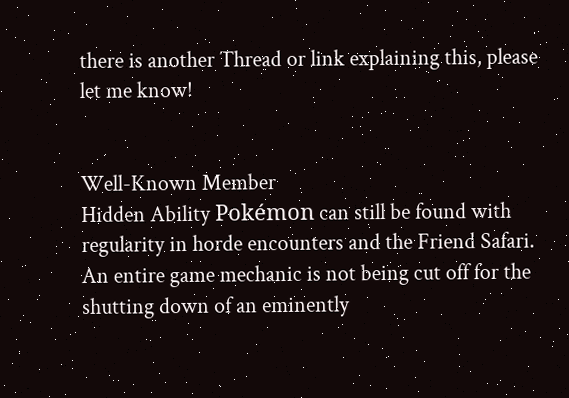there is another Thread or link explaining this, please let me know!


Well-Known Member
Hidden Ability Pokémon can still be found with regularity in horde encounters and the Friend Safari. An entire game mechanic is not being cut off for the shutting down of an eminently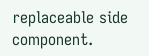replaceable side component.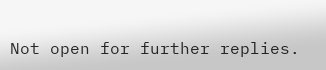Not open for further replies.